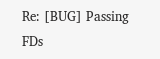Re: [BUG] Passing FDs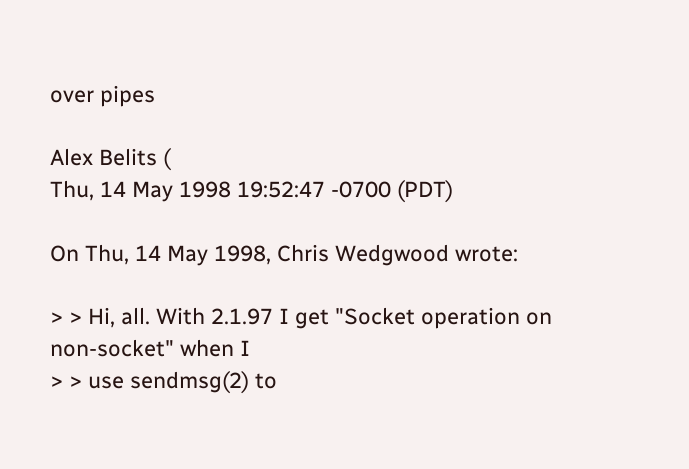over pipes

Alex Belits (
Thu, 14 May 1998 19:52:47 -0700 (PDT)

On Thu, 14 May 1998, Chris Wedgwood wrote:

> > Hi, all. With 2.1.97 I get "Socket operation on non-socket" when I
> > use sendmsg(2) to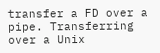transfer a FD over a pipe. Transferring over a Unix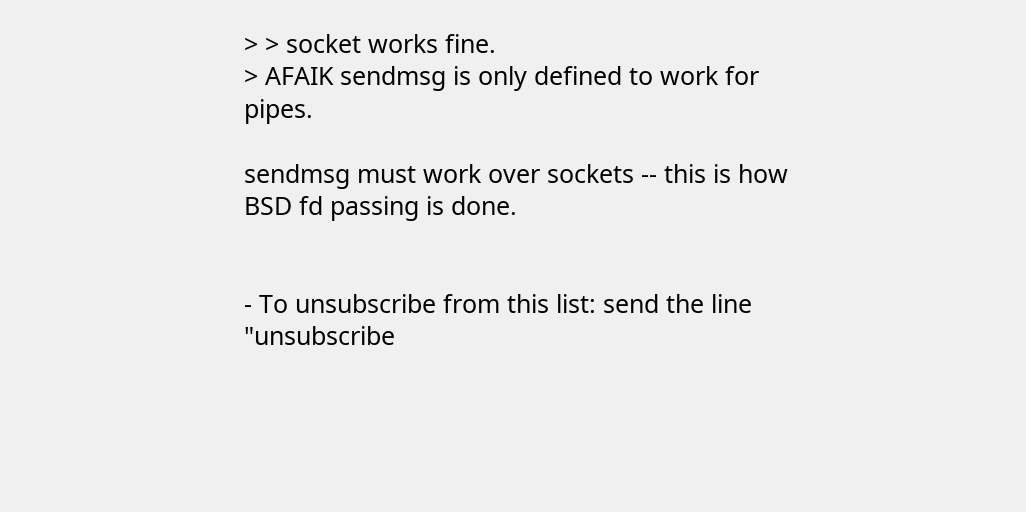> > socket works fine.
> AFAIK sendmsg is only defined to work for pipes.

sendmsg must work over sockets -- this is how BSD fd passing is done.


- To unsubscribe from this list: send the line "unsubscribe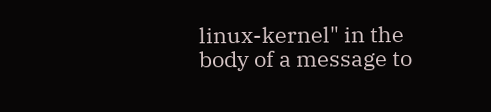linux-kernel" in the body of a message to